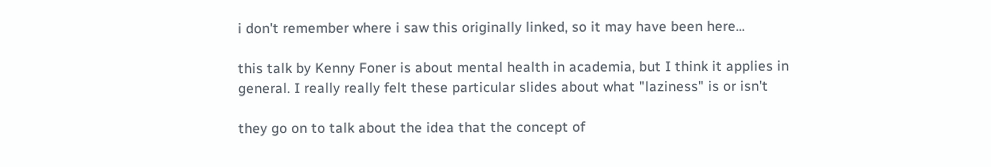i don't remember where i saw this originally linked, so it may have been here...

this talk by Kenny Foner is about mental health in academia, but I think it applies in general. I really really felt these particular slides about what "laziness" is or isn't

they go on to talk about the idea that the concept of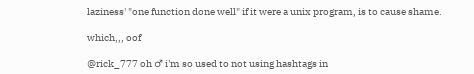laziness' "one function done well" if it were a unix program, is to cause shame.

which,,, oof

@rick_777 oh ♂ i'm so used to not using hashtags in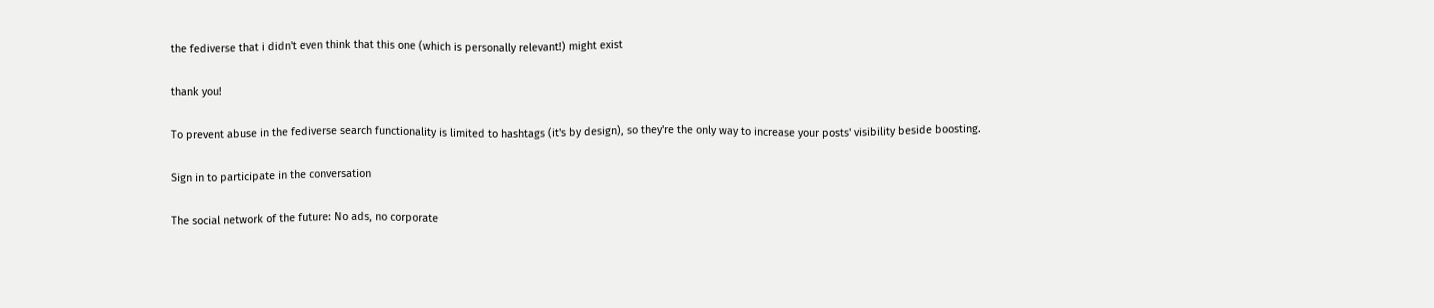the fediverse that i didn't even think that this one (which is personally relevant!) might exist

thank you!

To prevent abuse in the fediverse search functionality is limited to hashtags (it's by design), so they're the only way to increase your posts' visibility beside boosting.

Sign in to participate in the conversation

The social network of the future: No ads, no corporate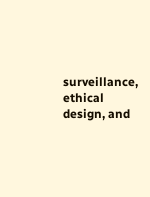surveillance, ethical design, and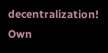decentralization! Own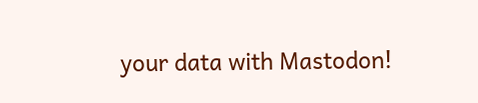your data with Mastodon!